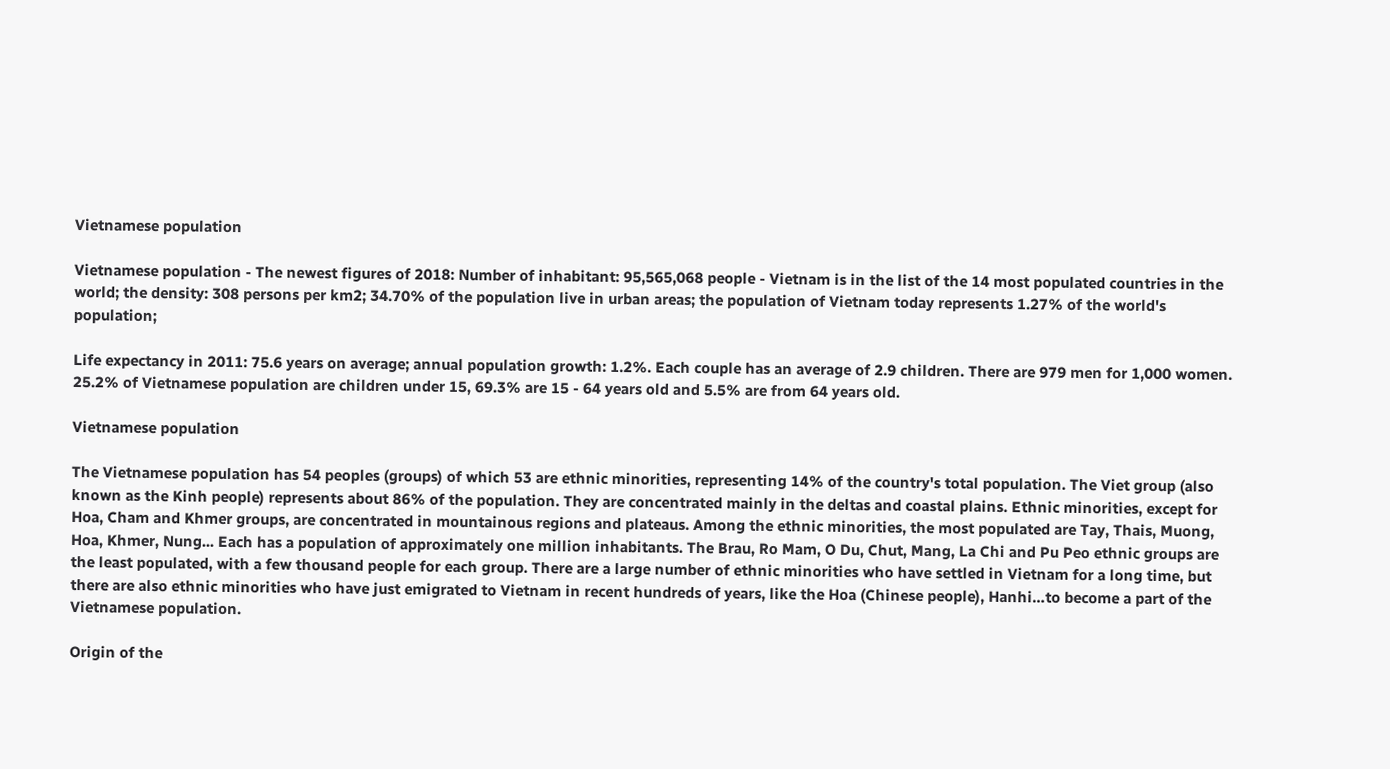Vietnamese population

Vietnamese population - The newest figures of 2018: Number of inhabitant: 95,565,068 people - Vietnam is in the list of the 14 most populated countries in the world; the density: 308 persons per km2; 34.70% of the population live in urban areas; the population of Vietnam today represents 1.27% of the world's population;

Life expectancy in 2011: 75.6 years on average; annual population growth: 1.2%. Each couple has an average of 2.9 children. There are 979 men for 1,000 women. 25.2% of Vietnamese population are children under 15, 69.3% are 15 - 64 years old and 5.5% are from 64 years old.

Vietnamese population

The Vietnamese population has 54 peoples (groups) of which 53 are ethnic minorities, representing 14% of the country's total population. The Viet group (also known as the Kinh people) represents about 86% of the population. They are concentrated mainly in the deltas and coastal plains. Ethnic minorities, except for Hoa, Cham and Khmer groups, are concentrated in mountainous regions and plateaus. Among the ethnic minorities, the most populated are Tay, Thais, Muong, Hoa, Khmer, Nung... Each has a population of approximately one million inhabitants. The Brau, Ro Mam, O Du, Chut, Mang, La Chi and Pu Peo ethnic groups are the least populated, with a few thousand people for each group. There are a large number of ethnic minorities who have settled in Vietnam for a long time, but there are also ethnic minorities who have just emigrated to Vietnam in recent hundreds of years, like the Hoa (Chinese people), Hanhi…to become a part of the Vietnamese population.

Origin of the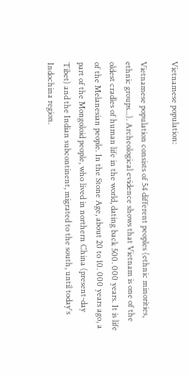Vietnamese population:

Vietnamese population consists of 54 different peoples (ethnic minorities, ethnic groups...). Archeological evidence shows that Vietnam is one of the oldest cradles of human life in the world, dating back 500. 000 years. It is life of the Melanesian people. In the Stone Age, about 20 to 10. 000 years ago, a part of the Mongoloid people, who lived in northern China (present-day Tibet) and the Indian subcontinent, migrated to the south, until today's Indochina region.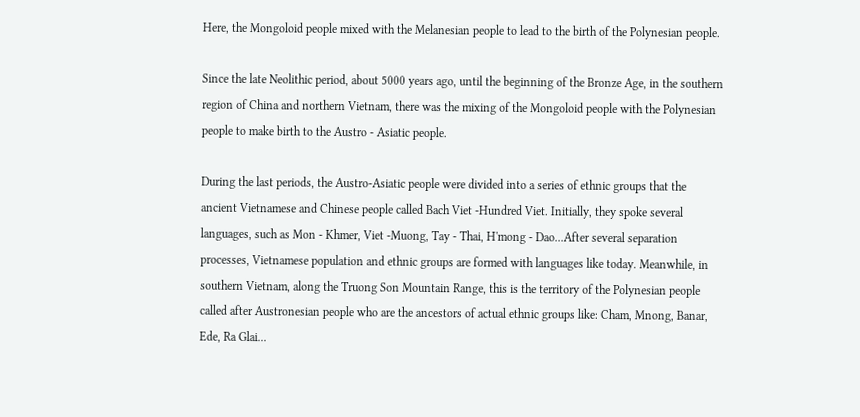Here, the Mongoloid people mixed with the Melanesian people to lead to the birth of the Polynesian people.

Since the late Neolithic period, about 5000 years ago, until the beginning of the Bronze Age, in the southern region of China and northern Vietnam, there was the mixing of the Mongoloid people with the Polynesian people to make birth to the Austro - Asiatic people.

During the last periods, the Austro-Asiatic people were divided into a series of ethnic groups that the ancient Vietnamese and Chinese people called Bach Viet -Hundred Viet. Initially, they spoke several languages, such as Mon - Khmer, Viet -Muong, Tay - Thai, H'mong - Dao...After several separation processes, Vietnamese population and ethnic groups are formed with languages like today. Meanwhile, in southern Vietnam, along the Truong Son Mountain Range, this is the territory of the Polynesian people called after Austronesian people who are the ancestors of actual ethnic groups like: Cham, Mnong, Banar, Ede, Ra Glai...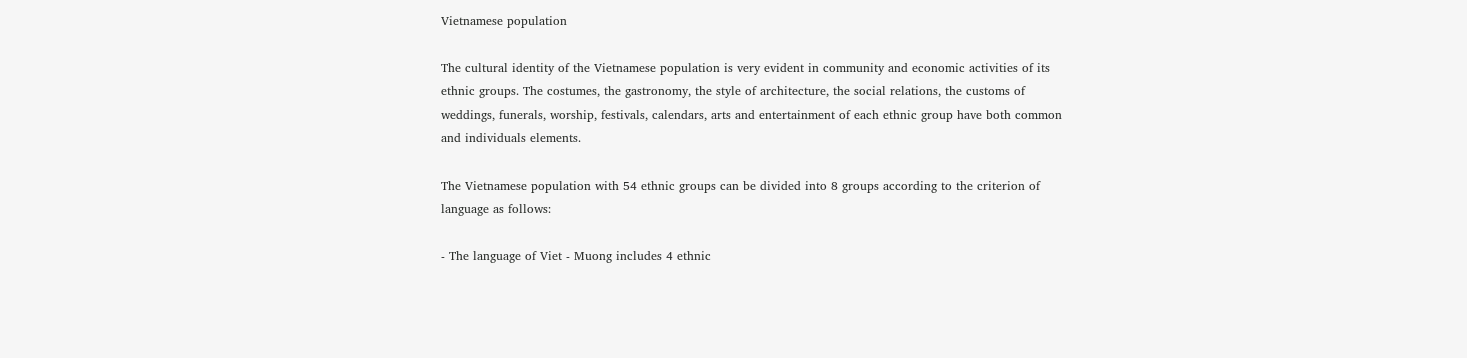Vietnamese population

The cultural identity of the Vietnamese population is very evident in community and economic activities of its ethnic groups. The costumes, the gastronomy, the style of architecture, the social relations, the customs of weddings, funerals, worship, festivals, calendars, arts and entertainment of each ethnic group have both common and individuals elements.

The Vietnamese population with 54 ethnic groups can be divided into 8 groups according to the criterion of language as follows:

- The language of Viet - Muong includes 4 ethnic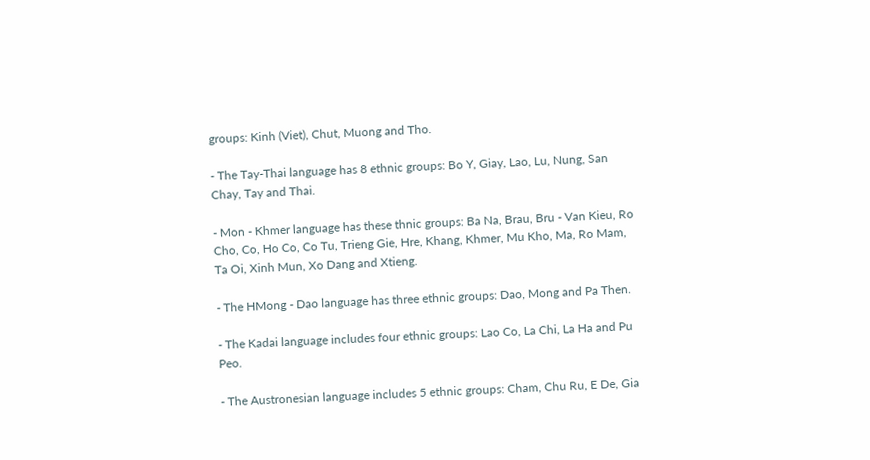groups: Kinh (Viet), Chut, Muong and Tho.

- The Tay-Thai language has 8 ethnic groups: Bo Y, Giay, Lao, Lu, Nung, San Chay, Tay and Thai.

- Mon - Khmer language has these thnic groups: Ba Na, Brau, Bru - Van Kieu, Ro Cho, Co, Ho Co, Co Tu, Trieng Gie, Hre, Khang, Khmer, Mu Kho, Ma, Ro Mam, Ta Oi, Xinh Mun, Xo Dang and Xtieng.

- The HMong - Dao language has three ethnic groups: Dao, Mong and Pa Then.

- The Kadai language includes four ethnic groups: Lao Co, La Chi, La Ha and Pu Peo.

- The Austronesian language includes 5 ethnic groups: Cham, Chu Ru, E De, Gia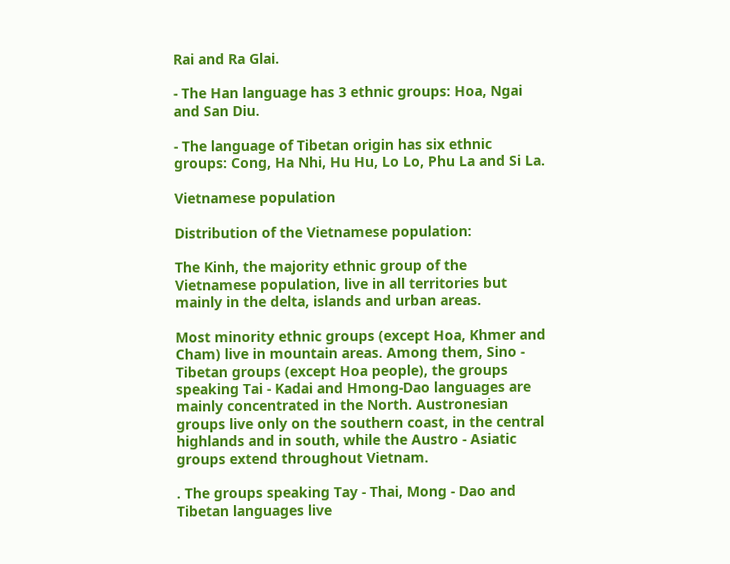Rai and Ra Glai.

- The Han language has 3 ethnic groups: Hoa, Ngai and San Diu.

- The language of Tibetan origin has six ethnic groups: Cong, Ha Nhi, Hu Hu, Lo Lo, Phu La and Si La.

Vietnamese population

Distribution of the Vietnamese population:

The Kinh, the majority ethnic group of the Vietnamese population, live in all territories but mainly in the delta, islands and urban areas.

Most minority ethnic groups (except Hoa, Khmer and Cham) live in mountain areas. Among them, Sino - Tibetan groups (except Hoa people), the groups speaking Tai - Kadai and Hmong-Dao languages are mainly concentrated in the North. Austronesian groups live only on the southern coast, in the central highlands and in south, while the Austro - Asiatic groups extend throughout Vietnam.

. The groups speaking Tay - Thai, Mong - Dao and Tibetan languages live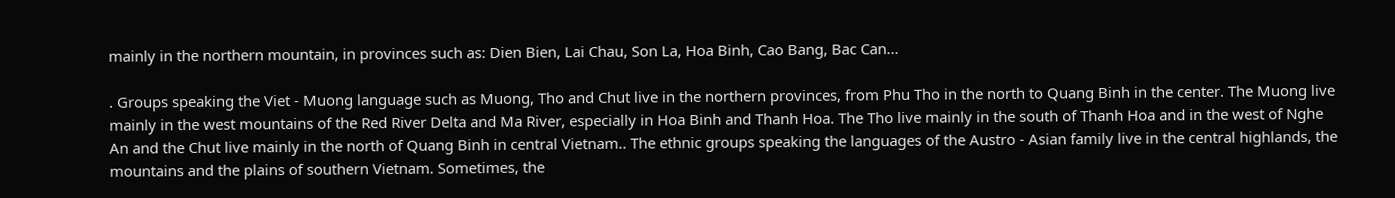mainly in the northern mountain, in provinces such as: Dien Bien, Lai Chau, Son La, Hoa Binh, Cao Bang, Bac Can...

. Groups speaking the Viet - Muong language such as Muong, Tho and Chut live in the northern provinces, from Phu Tho in the north to Quang Binh in the center. The Muong live mainly in the west mountains of the Red River Delta and Ma River, especially in Hoa Binh and Thanh Hoa. The Tho live mainly in the south of Thanh Hoa and in the west of Nghe An and the Chut live mainly in the north of Quang Binh in central Vietnam.. The ethnic groups speaking the languages of the Austro - Asian family live in the central highlands, the mountains and the plains of southern Vietnam. Sometimes, the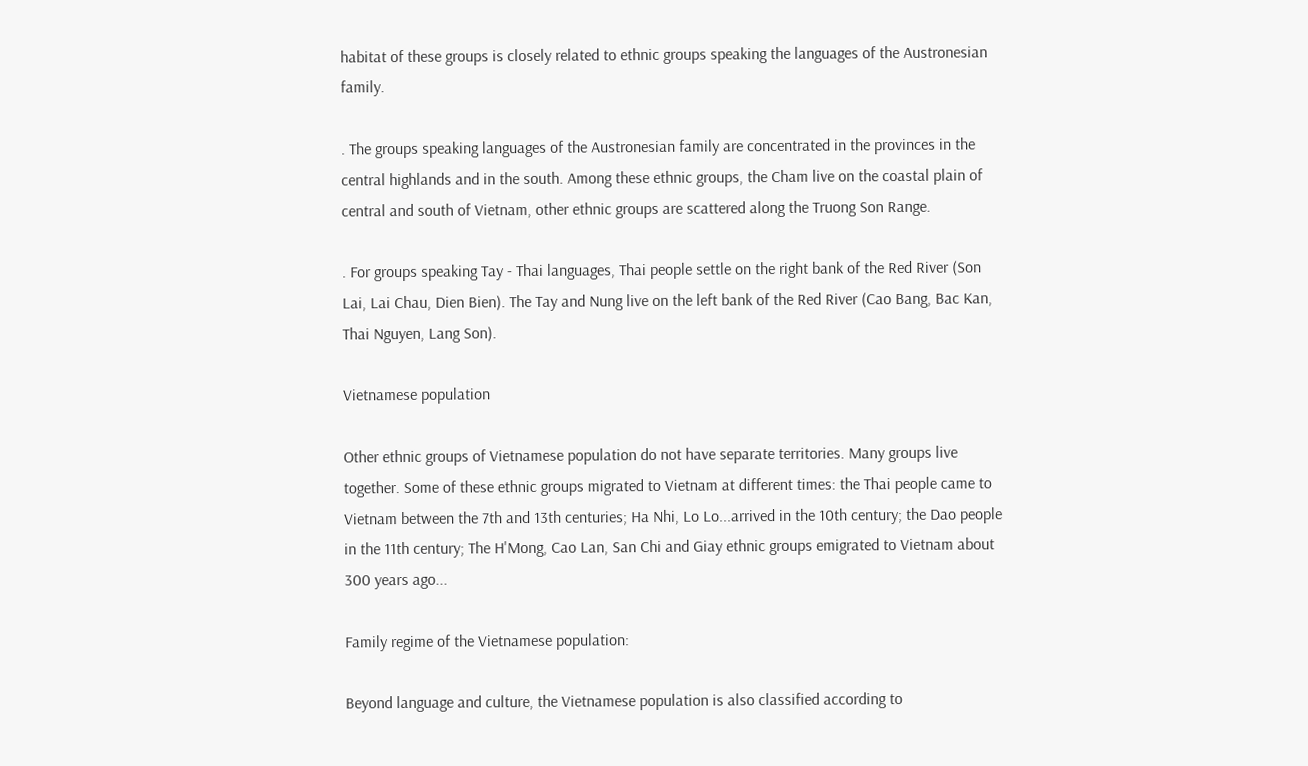habitat of these groups is closely related to ethnic groups speaking the languages of the Austronesian family.

. The groups speaking languages of the Austronesian family are concentrated in the provinces in the central highlands and in the south. Among these ethnic groups, the Cham live on the coastal plain of central and south of Vietnam, other ethnic groups are scattered along the Truong Son Range.

. For groups speaking Tay - Thai languages, Thai people settle on the right bank of the Red River (Son Lai, Lai Chau, Dien Bien). The Tay and Nung live on the left bank of the Red River (Cao Bang, Bac Kan, Thai Nguyen, Lang Son).

Vietnamese population

Other ethnic groups of Vietnamese population do not have separate territories. Many groups live together. Some of these ethnic groups migrated to Vietnam at different times: the Thai people came to Vietnam between the 7th and 13th centuries; Ha Nhi, Lo Lo...arrived in the 10th century; the Dao people in the 11th century; The H'Mong, Cao Lan, San Chi and Giay ethnic groups emigrated to Vietnam about 300 years ago...

Family regime of the Vietnamese population:

Beyond language and culture, the Vietnamese population is also classified according to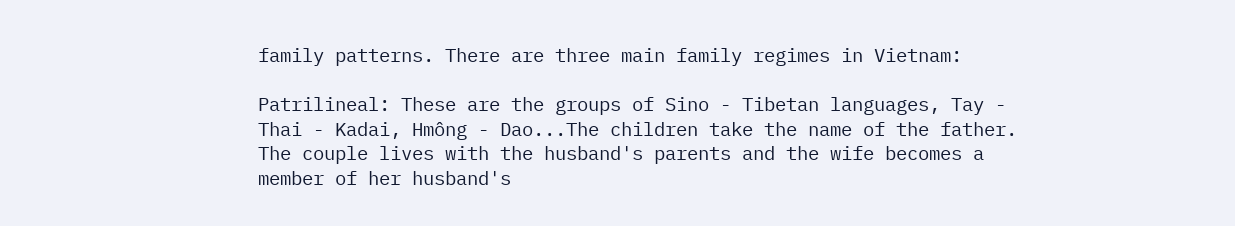family patterns. There are three main family regimes in Vietnam:

Patrilineal: These are the groups of Sino - Tibetan languages, Tay - Thai - Kadai, Hmông - Dao...The children take the name of the father. The couple lives with the husband's parents and the wife becomes a member of her husband's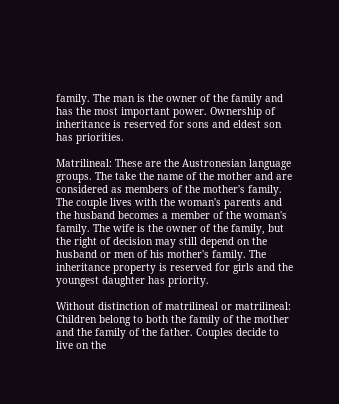family. The man is the owner of the family and has the most important power. Ownership of inheritance is reserved for sons and eldest son has priorities.

Matrilineal: These are the Austronesian language groups. The take the name of the mother and are considered as members of the mother's family. The couple lives with the woman's parents and the husband becomes a member of the woman's family. The wife is the owner of the family, but the right of decision may still depend on the husband or men of his mother's family. The inheritance property is reserved for girls and the youngest daughter has priority.

Without distinction of matrilineal or matrilineal: Children belong to both the family of the mother and the family of the father. Couples decide to live on the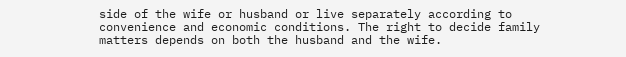side of the wife or husband or live separately according to convenience and economic conditions. The right to decide family matters depends on both the husband and the wife.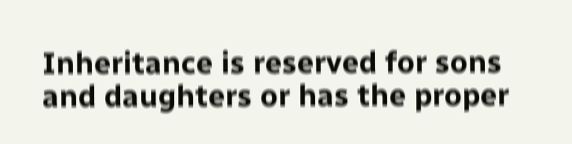Inheritance is reserved for sons and daughters or has the proper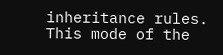inheritance rules. This mode of the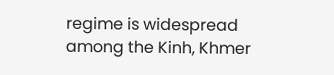regime is widespread among the Kinh, Khmer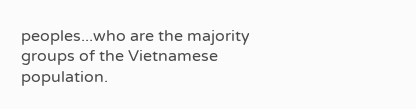peoples...who are the majority groups of the Vietnamese population.